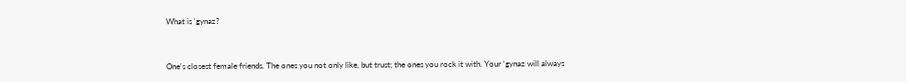What is 'gynaz?


One's closest female friends. The ones you not only like, but trust; the ones you rock it with. Your ‘gynaz will always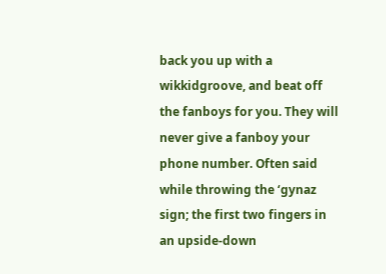back you up with a wikkidgroove, and beat off the fanboys for you. They will never give a fanboy your phone number. Often said while throwing the ‘gynaz sign; the first two fingers in an upside-down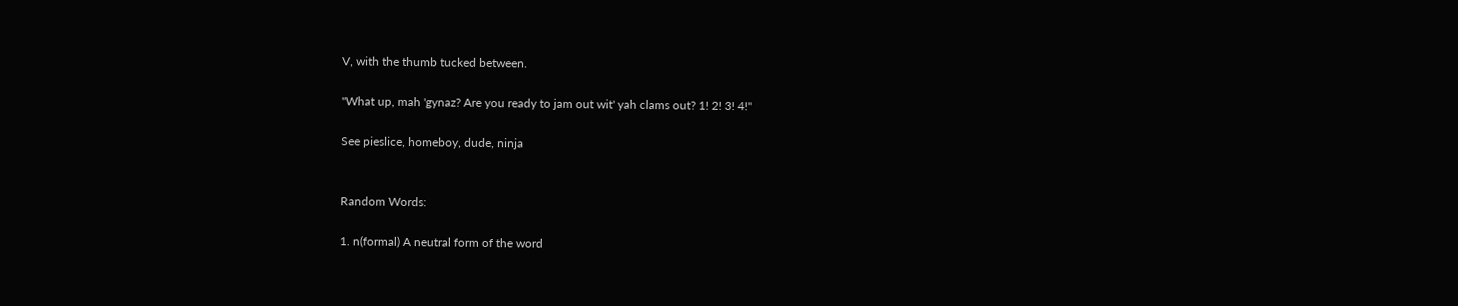V, with the thumb tucked between.

"What up, mah 'gynaz? Are you ready to jam out wit' yah clams out? 1! 2! 3! 4!"

See pieslice, homeboy, dude, ninja


Random Words:

1. n(formal) A neutral form of the word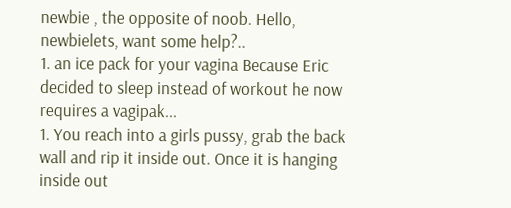newbie , the opposite of noob. Hello, newbielets, want some help?..
1. an ice pack for your vagina Because Eric decided to sleep instead of workout he now requires a vagipak...
1. You reach into a girls pussy, grab the back wall and rip it inside out. Once it is hanging inside out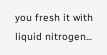you fresh it with liquid nitrogen...